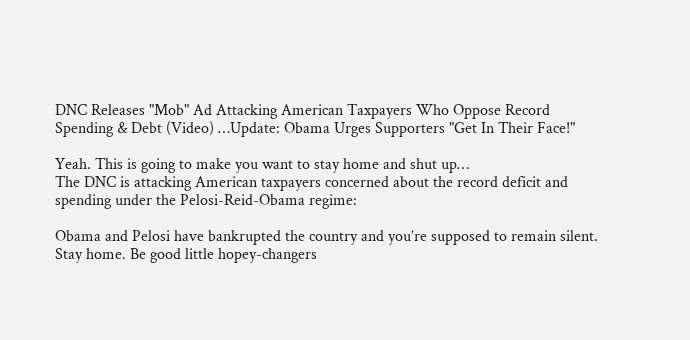DNC Releases "Mob" Ad Attacking American Taxpayers Who Oppose Record Spending & Debt (Video) …Update: Obama Urges Supporters "Get In Their Face!"

Yeah. This is going to make you want to stay home and shut up…
The DNC is attacking American taxpayers concerned about the record deficit and spending under the Pelosi-Reid-Obama regime:

Obama and Pelosi have bankrupted the country and you’re supposed to remain silent.
Stay home. Be good little hopey-changers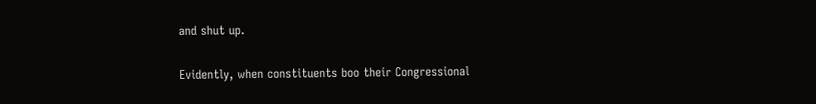and shut up.

Evidently, when constituents boo their Congressional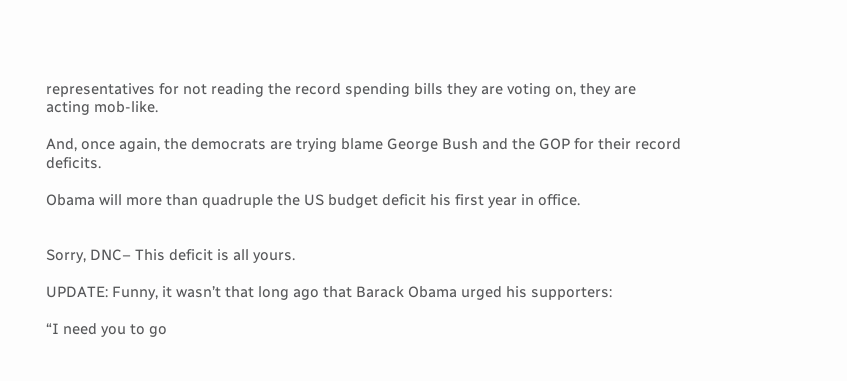representatives for not reading the record spending bills they are voting on, they are acting mob-like.

And, once again, the democrats are trying blame George Bush and the GOP for their record deficits.

Obama will more than quadruple the US budget deficit his first year in office.


Sorry, DNC– This deficit is all yours.

UPDATE: Funny, it wasn’t that long ago that Barack Obama urged his supporters:

“I need you to go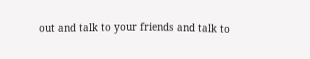out and talk to your friends and talk to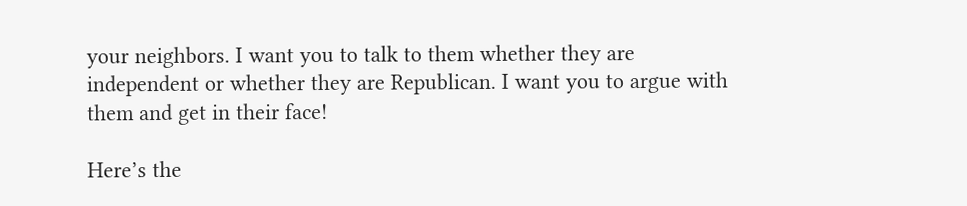your neighbors. I want you to talk to them whether they are independent or whether they are Republican. I want you to argue with them and get in their face!

Here’s the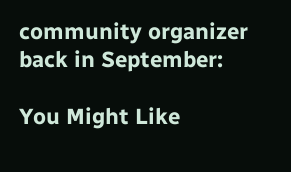community organizer back in September:

You Might Like